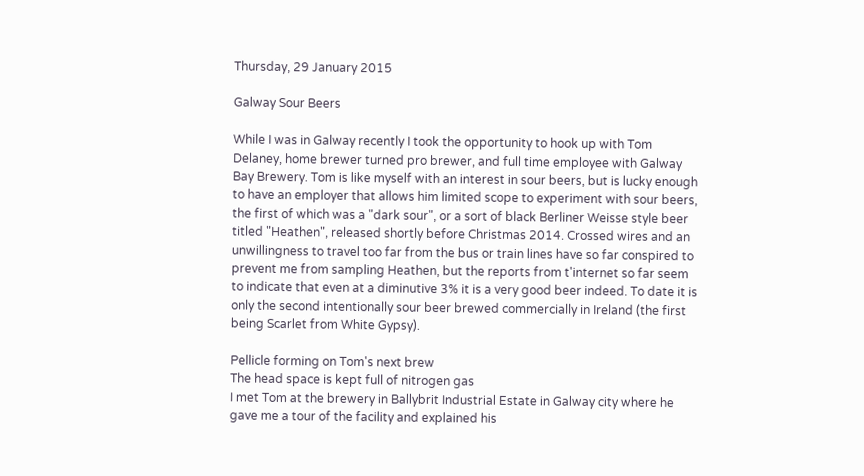Thursday, 29 January 2015

Galway Sour Beers

While I was in Galway recently I took the opportunity to hook up with Tom Delaney, home brewer turned pro brewer, and full time employee with Galway Bay Brewery. Tom is like myself with an interest in sour beers, but is lucky enough to have an employer that allows him limited scope to experiment with sour beers, the first of which was a "dark sour", or a sort of black Berliner Weisse style beer titled "Heathen", released shortly before Christmas 2014. Crossed wires and an unwillingness to travel too far from the bus or train lines have so far conspired to prevent me from sampling Heathen, but the reports from t'internet so far seem to indicate that even at a diminutive 3% it is a very good beer indeed. To date it is only the second intentionally sour beer brewed commercially in Ireland (the first being Scarlet from White Gypsy).

Pellicle forming on Tom's next brew
The head space is kept full of nitrogen gas
I met Tom at the brewery in Ballybrit Industrial Estate in Galway city where he gave me a tour of the facility and explained his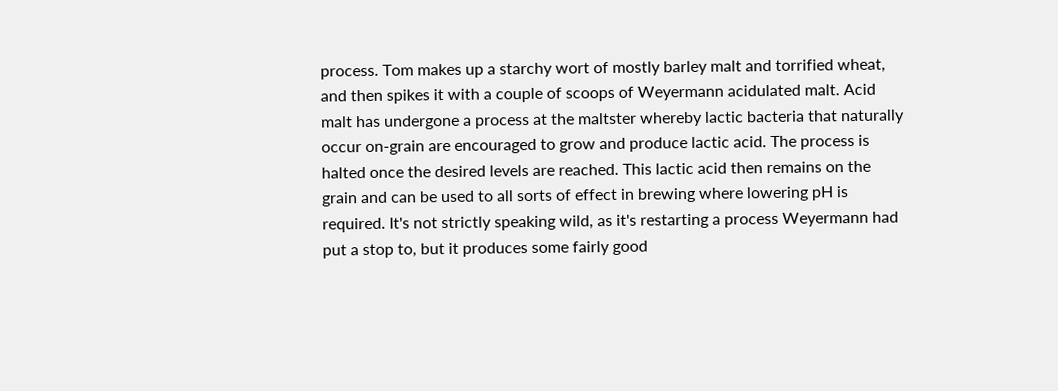process. Tom makes up a starchy wort of mostly barley malt and torrified wheat, and then spikes it with a couple of scoops of Weyermann acidulated malt. Acid malt has undergone a process at the maltster whereby lactic bacteria that naturally occur on-grain are encouraged to grow and produce lactic acid. The process is halted once the desired levels are reached. This lactic acid then remains on the grain and can be used to all sorts of effect in brewing where lowering pH is required. It's not strictly speaking wild, as it's restarting a process Weyermann had put a stop to, but it produces some fairly good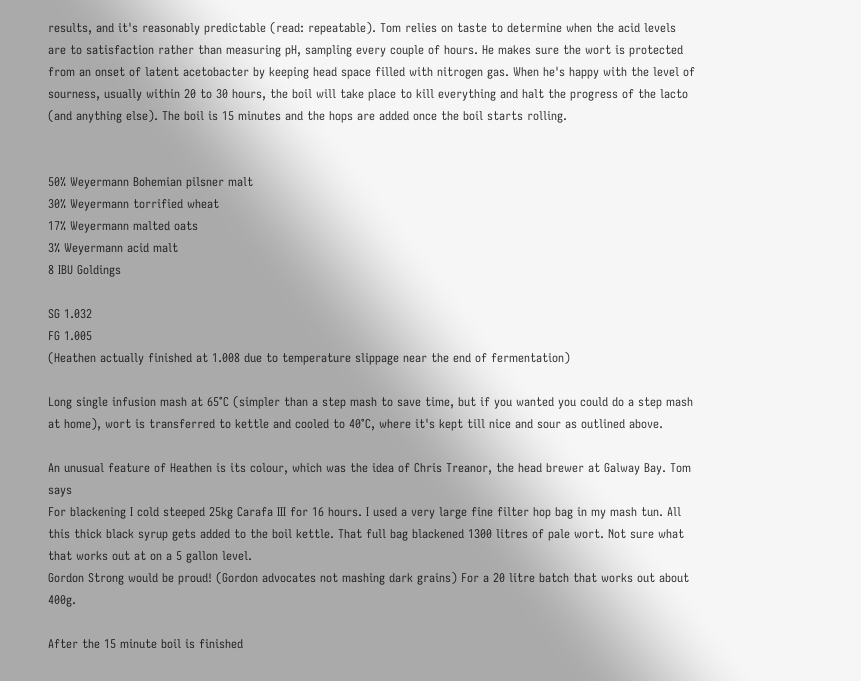results, and it's reasonably predictable (read: repeatable). Tom relies on taste to determine when the acid levels are to satisfaction rather than measuring pH, sampling every couple of hours. He makes sure the wort is protected from an onset of latent acetobacter by keeping head space filled with nitrogen gas. When he's happy with the level of sourness, usually within 20 to 30 hours, the boil will take place to kill everything and halt the progress of the lacto (and anything else). The boil is 15 minutes and the hops are added once the boil starts rolling.


50% Weyermann Bohemian pilsner malt
30% Weyermann torrified wheat
17% Weyermann malted oats
3% Weyermann acid malt
8 IBU Goldings

SG 1.032
FG 1.005
(Heathen actually finished at 1.008 due to temperature slippage near the end of fermentation)

Long single infusion mash at 65°C (simpler than a step mash to save time, but if you wanted you could do a step mash at home), wort is transferred to kettle and cooled to 40°C, where it's kept till nice and sour as outlined above.

An unusual feature of Heathen is its colour, which was the idea of Chris Treanor, the head brewer at Galway Bay. Tom says
For blackening I cold steeped 25kg Carafa III for 16 hours. I used a very large fine filter hop bag in my mash tun. All this thick black syrup gets added to the boil kettle. That full bag blackened 1300 litres of pale wort. Not sure what that works out at on a 5 gallon level.
Gordon Strong would be proud! (Gordon advocates not mashing dark grains) For a 20 litre batch that works out about 400g.

After the 15 minute boil is finished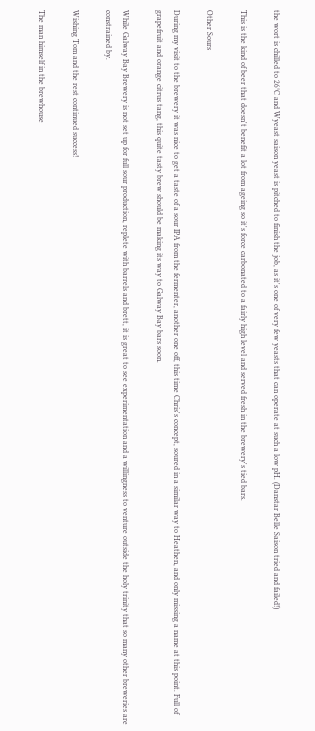the wort is chilled to 26°C and Wyeast saison yeast is pitched to finish the job, as it's one of very few yeasts that can operate at such a low pH. (Danstar Belle Saison tried and failed!)

This is the kind of beer that doesn't benefit a lot from ageing so it's force carbonated to a fairly high level and served fresh in the brewery's tied bars.

Other Sours

During my visit to the brewery it was nice to get a taste of a sour IPA from the fermenter, another one off, this time Chris's concept, soured in a similar way to Heathen, and only missing a name at this point. Full of grapefruit and orange citrus tang, this quite tasty brew should be making its way to Galway Bay bars soon.

While Galway Bay Brewery is not set up for full sour production, replete with barrels and brett, it is great to see experimentation and a willingness to venture outside the holy trinity that so many other breweries are constrained by.

Wishing Tom and the rest continued success!

The man himself in the brewhouse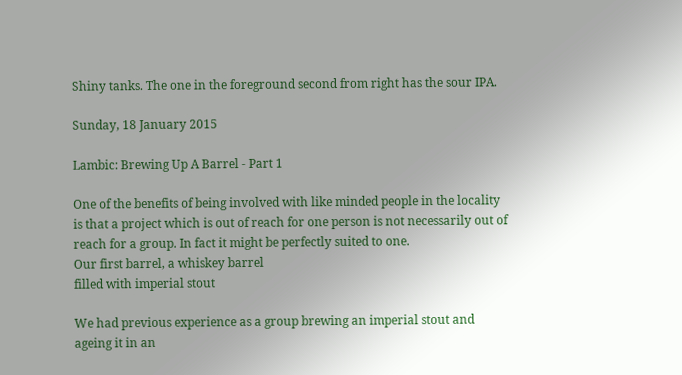Shiny tanks. The one in the foreground second from right has the sour IPA.

Sunday, 18 January 2015

Lambic: Brewing Up A Barrel - Part 1

One of the benefits of being involved with like minded people in the locality is that a project which is out of reach for one person is not necessarily out of reach for a group. In fact it might be perfectly suited to one.
Our first barrel, a whiskey barrel
filled with imperial stout

We had previous experience as a group brewing an imperial stout and ageing it in an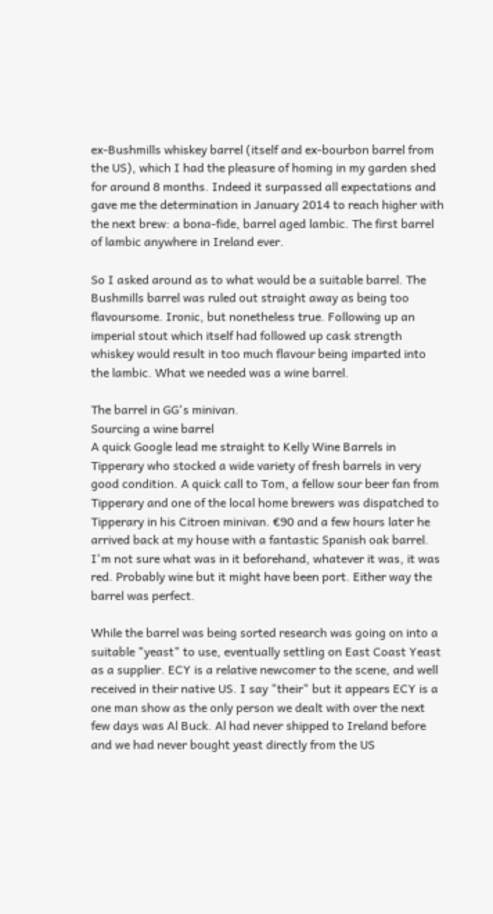ex-Bushmills whiskey barrel (itself and ex-bourbon barrel from the US), which I had the pleasure of homing in my garden shed for around 8 months. Indeed it surpassed all expectations and gave me the determination in January 2014 to reach higher with the next brew: a bona-fide, barrel aged lambic. The first barrel of lambic anywhere in Ireland ever.

So I asked around as to what would be a suitable barrel. The Bushmills barrel was ruled out straight away as being too flavoursome. Ironic, but nonetheless true. Following up an imperial stout which itself had followed up cask strength whiskey would result in too much flavour being imparted into the lambic. What we needed was a wine barrel.

The barrel in GG's minivan.
Sourcing a wine barrel
A quick Google lead me straight to Kelly Wine Barrels in Tipperary who stocked a wide variety of fresh barrels in very good condition. A quick call to Tom, a fellow sour beer fan from Tipperary and one of the local home brewers was dispatched to Tipperary in his Citroen minivan. €90 and a few hours later he arrived back at my house with a fantastic Spanish oak barrel. I'm not sure what was in it beforehand, whatever it was, it was red. Probably wine but it might have been port. Either way the barrel was perfect.

While the barrel was being sorted research was going on into a suitable "yeast" to use, eventually settling on East Coast Yeast as a supplier. ECY is a relative newcomer to the scene, and well received in their native US. I say "their" but it appears ECY is a one man show as the only person we dealt with over the next few days was Al Buck. Al had never shipped to Ireland before and we had never bought yeast directly from the US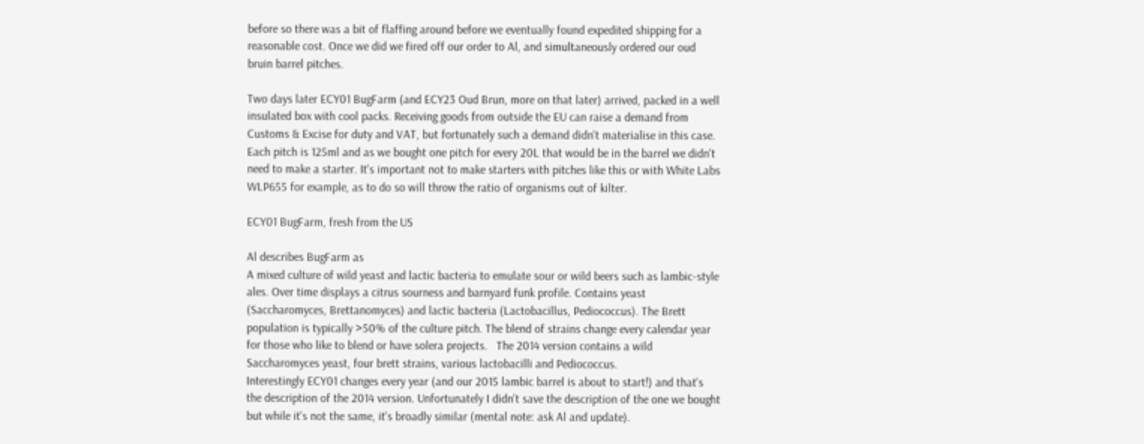before so there was a bit of flaffing around before we eventually found expedited shipping for a reasonable cost. Once we did we fired off our order to Al, and simultaneously ordered our oud bruin barrel pitches.

Two days later ECY01 BugFarm (and ECY23 Oud Brun, more on that later) arrived, packed in a well insulated box with cool packs. Receiving goods from outside the EU can raise a demand from Customs & Excise for duty and VAT, but fortunately such a demand didn't materialise in this case. Each pitch is 125ml and as we bought one pitch for every 20L that would be in the barrel we didn't need to make a starter. It's important not to make starters with pitches like this or with White Labs WLP655 for example, as to do so will throw the ratio of organisms out of kilter.

ECY01 BugFarm, fresh from the US

Al describes BugFarm as
A mixed culture of wild yeast and lactic bacteria to emulate sour or wild beers such as lambic-style ales. Over time displays a citrus sourness and barnyard funk profile. Contains yeast (Saccharomyces, Brettanomyces) and lactic bacteria (Lactobacillus, Pediococcus). The Brett population is typically >50% of the culture pitch. The blend of strains change every calendar year for those who like to blend or have solera projects.   The 2014 version contains a wild Saccharomyces yeast, four brett strains, various lactobacilli and Pediococcus.
Interestingly ECY01 changes every year (and our 2015 lambic barrel is about to start!) and that's the description of the 2014 version. Unfortunately I didn't save the description of the one we bought but while it's not the same, it's broadly similar (mental note: ask Al and update).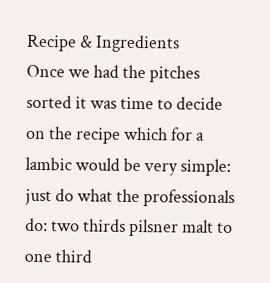Recipe & Ingredients
Once we had the pitches sorted it was time to decide on the recipe which for a lambic would be very simple: just do what the professionals do: two thirds pilsner malt to one third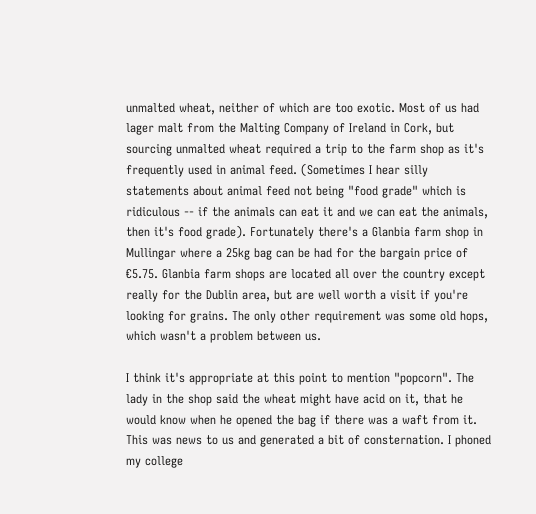unmalted wheat, neither of which are too exotic. Most of us had lager malt from the Malting Company of Ireland in Cork, but sourcing unmalted wheat required a trip to the farm shop as it's frequently used in animal feed. (Sometimes I hear silly statements about animal feed not being "food grade" which is ridiculous -- if the animals can eat it and we can eat the animals, then it's food grade). Fortunately there's a Glanbia farm shop in Mullingar where a 25kg bag can be had for the bargain price of €5.75. Glanbia farm shops are located all over the country except really for the Dublin area, but are well worth a visit if you're looking for grains. The only other requirement was some old hops, which wasn't a problem between us.

I think it's appropriate at this point to mention "popcorn". The lady in the shop said the wheat might have acid on it, that he would know when he opened the bag if there was a waft from it. This was news to us and generated a bit of consternation. I phoned my college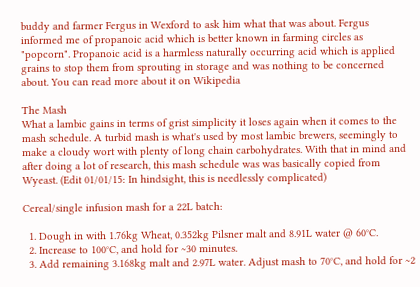buddy and farmer Fergus in Wexford to ask him what that was about. Fergus informed me of propanoic acid which is better known in farming circles as "popcorn". Propanoic acid is a harmless naturally occurring acid which is applied grains to stop them from sprouting in storage and was nothing to be concerned about. You can read more about it on Wikipedia

The Mash
What a lambic gains in terms of grist simplicity it loses again when it comes to the mash schedule. A turbid mash is what's used by most lambic brewers, seemingly to make a cloudy wort with plenty of long chain carbohydrates. With that in mind and after doing a lot of research, this mash schedule was was basically copied from Wyeast. (Edit 01/01/15: In hindsight, this is needlessly complicated)

Cereal/single infusion mash for a 22L batch:

  1. Dough in with 1.76kg Wheat, 0.352kg Pilsner malt and 8.91L water @ 60°C.
  2. Increase to 100°C, and hold for ~30 minutes.
  3. Add remaining 3.168kg malt and 2.97L water. Adjust mash to 70°C, and hold for ~2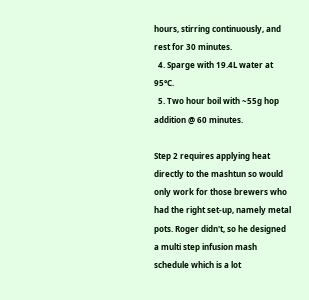hours, stirring continuously, and rest for 30 minutes.
  4. Sparge with 19.4L water at 95°C.
  5. Two hour boil with ~55g hop addition @ 60 minutes.

Step 2 requires applying heat directly to the mashtun so would only work for those brewers who had the right set-up, namely metal pots. Roger didn't, so he designed a multi step infusion mash schedule which is a lot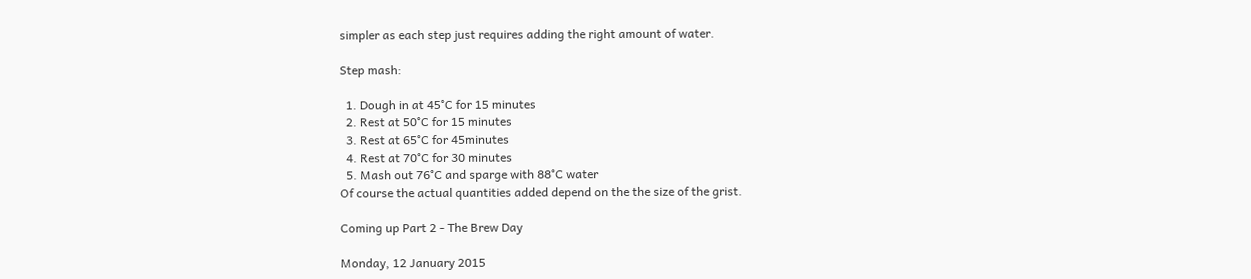simpler as each step just requires adding the right amount of water.

Step mash:

  1. Dough in at 45°C for 15 minutes
  2. Rest at 50°C for 15 minutes
  3. Rest at 65°C for 45minutes
  4. Rest at 70°C for 30 minutes
  5. Mash out 76°C and sparge with 88°C water
Of course the actual quantities added depend on the the size of the grist.

Coming up Part 2 - The Brew Day

Monday, 12 January 2015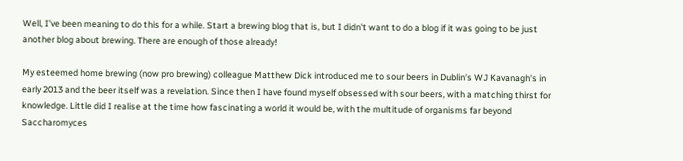Well, I've been meaning to do this for a while. Start a brewing blog that is, but I didn't want to do a blog if it was going to be just another blog about brewing. There are enough of those already!

My esteemed home brewing (now pro brewing) colleague Matthew Dick introduced me to sour beers in Dublin's WJ Kavanagh's in early 2013 and the beer itself was a revelation. Since then I have found myself obsessed with sour beers, with a matching thirst for knowledge. Little did I realise at the time how fascinating a world it would be, with the multitude of organisms far beyond Saccharomyces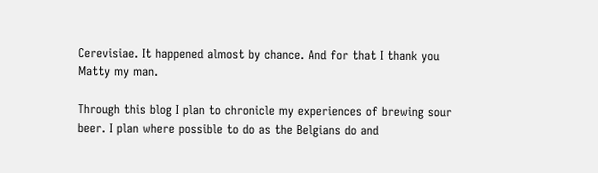Cerevisiae. It happened almost by chance. And for that I thank you Matty my man.

Through this blog I plan to chronicle my experiences of brewing sour beer. I plan where possible to do as the Belgians do and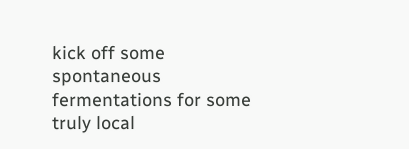kick off some spontaneous fermentations for some truly local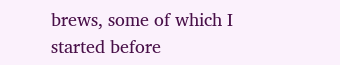brews, some of which I started before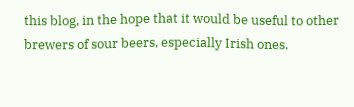this blog, in the hope that it would be useful to other brewers of sour beers, especially Irish ones.